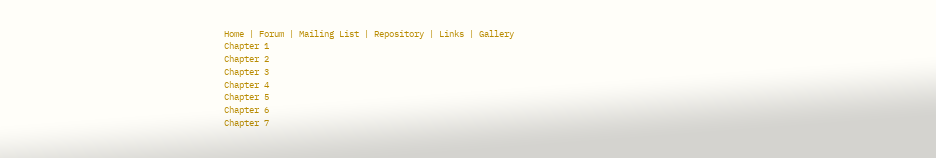Home | Forum | Mailing List | Repository | Links | Gallery
Chapter 1
Chapter 2
Chapter 3
Chapter 4
Chapter 5
Chapter 6
Chapter 7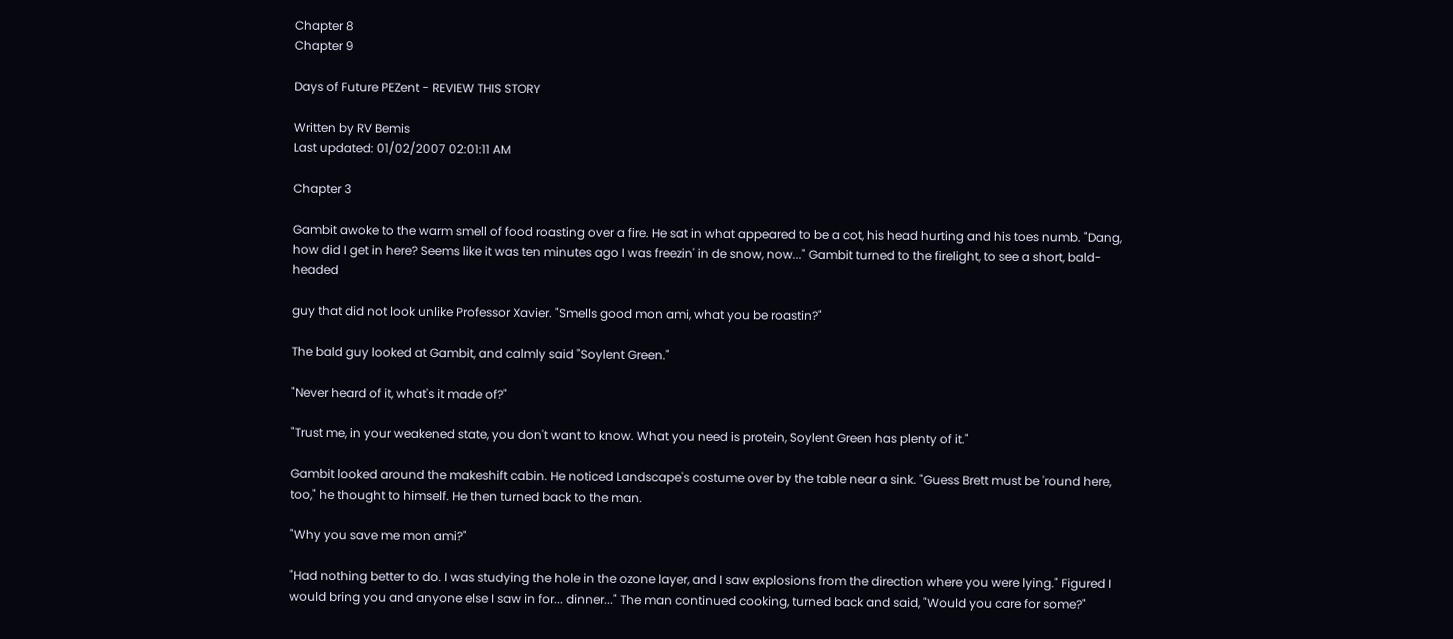Chapter 8
Chapter 9

Days of Future PEZent - REVIEW THIS STORY

Written by RV Bemis
Last updated: 01/02/2007 02:01:11 AM

Chapter 3

Gambit awoke to the warm smell of food roasting over a fire. He sat in what appeared to be a cot, his head hurting and his toes numb. "Dang, how did I get in here? Seems like it was ten minutes ago I was freezin' in de snow, now..." Gambit turned to the firelight, to see a short, bald-headed

guy that did not look unlike Professor Xavier. "Smells good mon ami, what you be roastin?"

The bald guy looked at Gambit, and calmly said "Soylent Green."

"Never heard of it, what's it made of?"

"Trust me, in your weakened state, you don't want to know. What you need is protein, Soylent Green has plenty of it."

Gambit looked around the makeshift cabin. He noticed Landscape's costume over by the table near a sink. "Guess Brett must be 'round here, too," he thought to himself. He then turned back to the man.

"Why you save me mon ami?"

"Had nothing better to do. I was studying the hole in the ozone layer, and I saw explosions from the direction where you were lying." Figured I would bring you and anyone else I saw in for... dinner..." The man continued cooking, turned back and said, "Would you care for some?"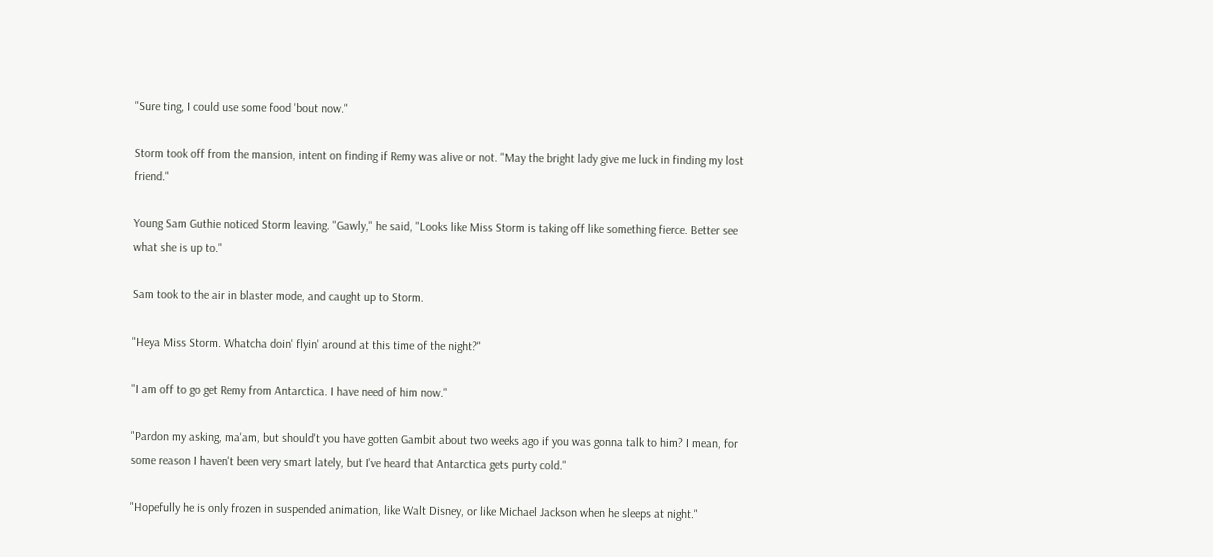"Sure ting, I could use some food 'bout now."

Storm took off from the mansion, intent on finding if Remy was alive or not. "May the bright lady give me luck in finding my lost friend."

Young Sam Guthie noticed Storm leaving. "Gawly," he said, "Looks like Miss Storm is taking off like something fierce. Better see what she is up to."

Sam took to the air in blaster mode, and caught up to Storm.

"Heya Miss Storm. Whatcha doin' flyin' around at this time of the night?"

"I am off to go get Remy from Antarctica. I have need of him now."

"Pardon my asking, ma'am, but should't you have gotten Gambit about two weeks ago if you was gonna talk to him? I mean, for some reason I haven't been very smart lately, but I've heard that Antarctica gets purty cold."

"Hopefully he is only frozen in suspended animation, like Walt Disney, or like Michael Jackson when he sleeps at night."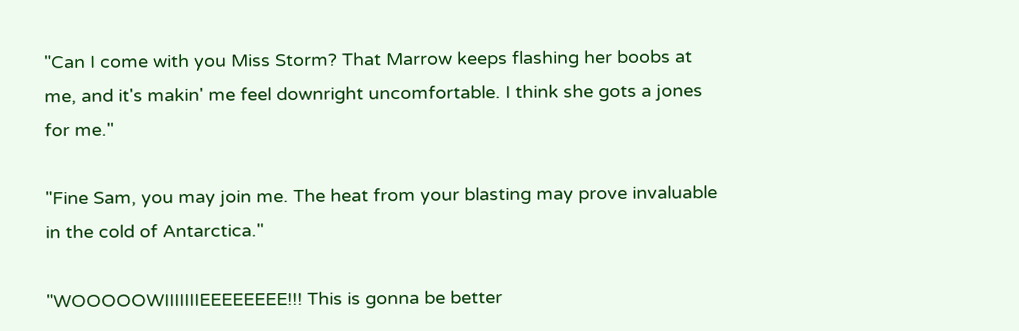"Can I come with you Miss Storm? That Marrow keeps flashing her boobs at me, and it's makin' me feel downright uncomfortable. I think she gots a jones for me."

"Fine Sam, you may join me. The heat from your blasting may prove invaluable in the cold of Antarctica."

"WOOOOOWIIIIIIIEEEEEEEE!!! This is gonna be better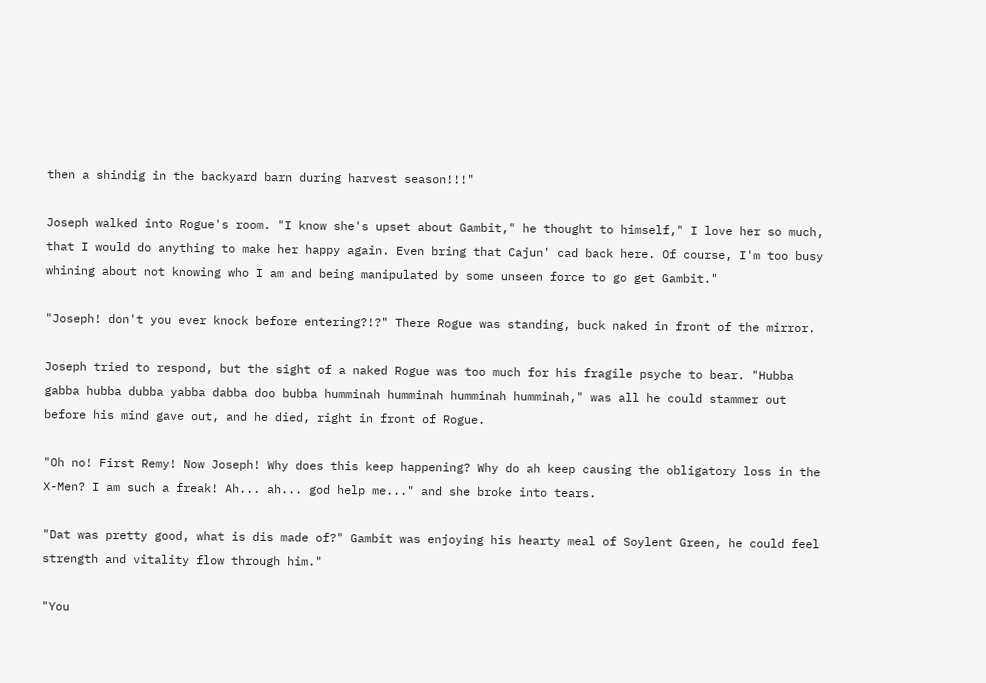then a shindig in the backyard barn during harvest season!!!"

Joseph walked into Rogue's room. "I know she's upset about Gambit," he thought to himself," I love her so much, that I would do anything to make her happy again. Even bring that Cajun' cad back here. Of course, I'm too busy whining about not knowing who I am and being manipulated by some unseen force to go get Gambit."

"Joseph! don't you ever knock before entering?!?" There Rogue was standing, buck naked in front of the mirror.

Joseph tried to respond, but the sight of a naked Rogue was too much for his fragile psyche to bear. "Hubba gabba hubba dubba yabba dabba doo bubba humminah humminah humminah humminah," was all he could stammer out before his mind gave out, and he died, right in front of Rogue.

"Oh no! First Remy! Now Joseph! Why does this keep happening? Why do ah keep causing the obligatory loss in the X-Men? I am such a freak! Ah... ah... god help me..." and she broke into tears.

"Dat was pretty good, what is dis made of?" Gambit was enjoying his hearty meal of Soylent Green, he could feel strength and vitality flow through him."

"You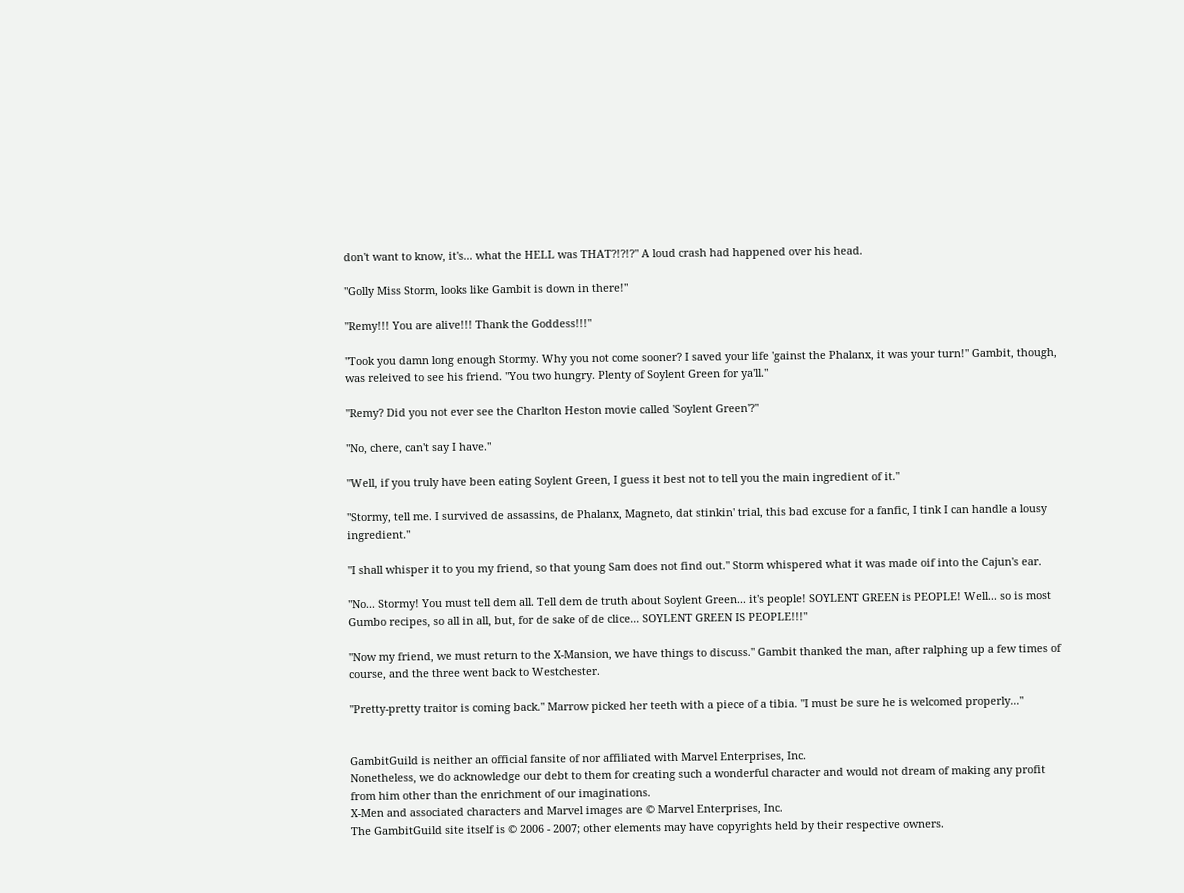don't want to know, it's... what the HELL was THAT?!?!?" A loud crash had happened over his head.

"Golly Miss Storm, looks like Gambit is down in there!"

"Remy!!! You are alive!!! Thank the Goddess!!!"

"Took you damn long enough Stormy. Why you not come sooner? I saved your life 'gainst the Phalanx, it was your turn!" Gambit, though, was releived to see his friend. "You two hungry. Plenty of Soylent Green for ya'll."

"Remy? Did you not ever see the Charlton Heston movie called 'Soylent Green'?"

"No, chere, can't say I have."

"Well, if you truly have been eating Soylent Green, I guess it best not to tell you the main ingredient of it."

"Stormy, tell me. I survived de assassins, de Phalanx, Magneto, dat stinkin' trial, this bad excuse for a fanfic, I tink I can handle a lousy ingredient."

"I shall whisper it to you my friend, so that young Sam does not find out." Storm whispered what it was made oif into the Cajun's ear.

"No... Stormy! You must tell dem all. Tell dem de truth about Soylent Green... it's people! SOYLENT GREEN is PEOPLE! Well... so is most Gumbo recipes, so all in all, but, for de sake of de clice... SOYLENT GREEN IS PEOPLE!!!"

"Now my friend, we must return to the X-Mansion, we have things to discuss." Gambit thanked the man, after ralphing up a few times of course, and the three went back to Westchester.

"Pretty-pretty traitor is coming back." Marrow picked her teeth with a piece of a tibia. "I must be sure he is welcomed properly..."


GambitGuild is neither an official fansite of nor affiliated with Marvel Enterprises, Inc.
Nonetheless, we do acknowledge our debt to them for creating such a wonderful character and would not dream of making any profit from him other than the enrichment of our imaginations.
X-Men and associated characters and Marvel images are © Marvel Enterprises, Inc.
The GambitGuild site itself is © 2006 - 2007; other elements may have copyrights held by their respective owners.